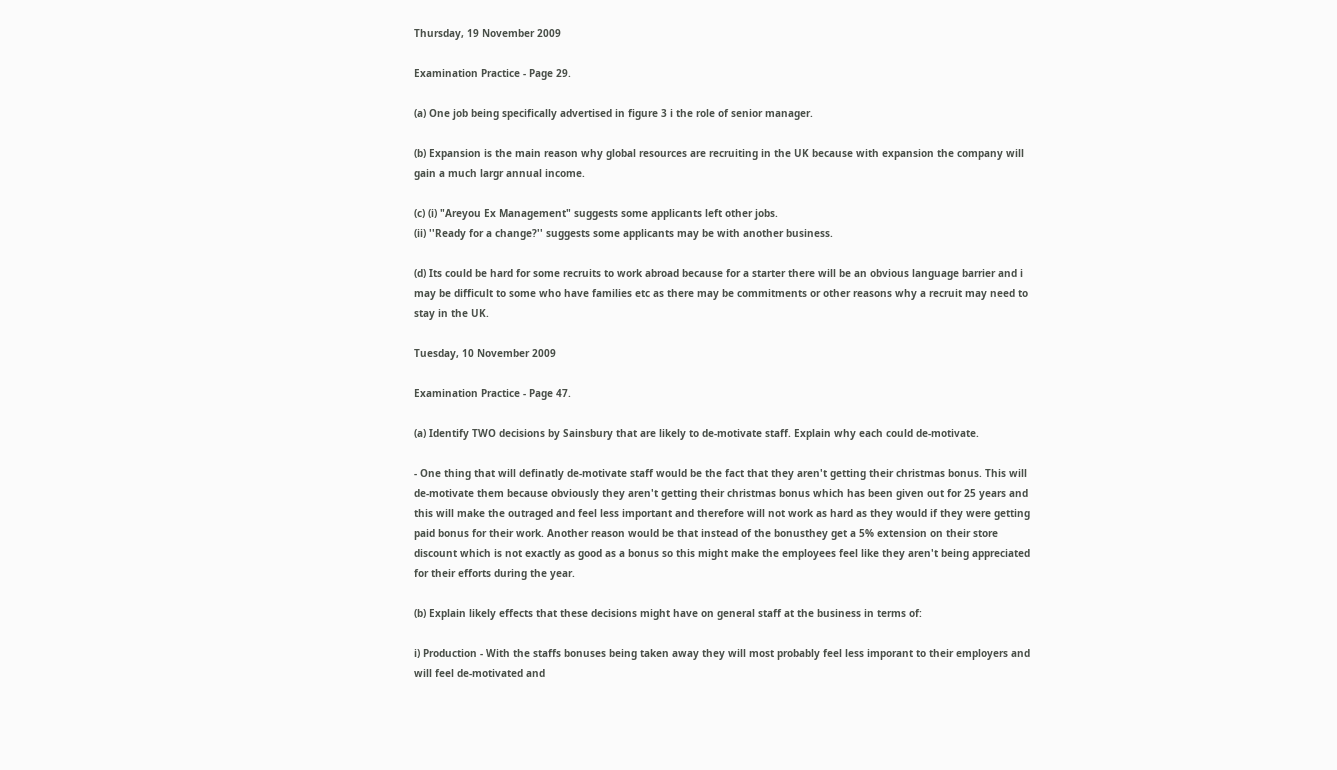Thursday, 19 November 2009

Examination Practice - Page 29.

(a) One job being specifically advertised in figure 3 i the role of senior manager.

(b) Expansion is the main reason why global resources are recruiting in the UK because with expansion the company will gain a much largr annual income.

(c) (i) "Areyou Ex Management" suggests some applicants left other jobs.
(ii) ''Ready for a change?'' suggests some applicants may be with another business.

(d) Its could be hard for some recruits to work abroad because for a starter there will be an obvious language barrier and i may be difficult to some who have families etc as there may be commitments or other reasons why a recruit may need to stay in the UK.

Tuesday, 10 November 2009

Examination Practice - Page 47.

(a) Identify TWO decisions by Sainsbury that are likely to de-motivate staff. Explain why each could de-motivate.

- One thing that will definatly de-motivate staff would be the fact that they aren't getting their christmas bonus. This will de-motivate them because obviously they aren't getting their christmas bonus which has been given out for 25 years and this will make the outraged and feel less important and therefore will not work as hard as they would if they were getting paid bonus for their work. Another reason would be that instead of the bonusthey get a 5% extension on their store discount which is not exactly as good as a bonus so this might make the employees feel like they aren't being appreciated for their efforts during the year.

(b) Explain likely effects that these decisions might have on general staff at the business in terms of:

i) Production - With the staffs bonuses being taken away they will most probably feel less imporant to their employers and will feel de-motivated and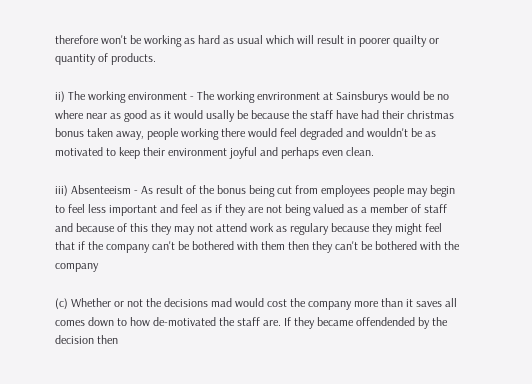therefore won't be working as hard as usual which will result in poorer quailty or quantity of products.

ii) The working environment - The working envrironment at Sainsburys would be no where near as good as it would usally be because the staff have had their christmas bonus taken away, people working there would feel degraded and wouldn't be as motivated to keep their environment joyful and perhaps even clean.

iii) Absenteeism - As result of the bonus being cut from employees people may begin to feel less important and feel as if they are not being valued as a member of staff and because of this they may not attend work as regulary because they might feel that if the company can't be bothered with them then they can't be bothered with the company

(c) Whether or not the decisions mad would cost the company more than it saves all comes down to how de-motivated the staff are. If they became offendended by the decision then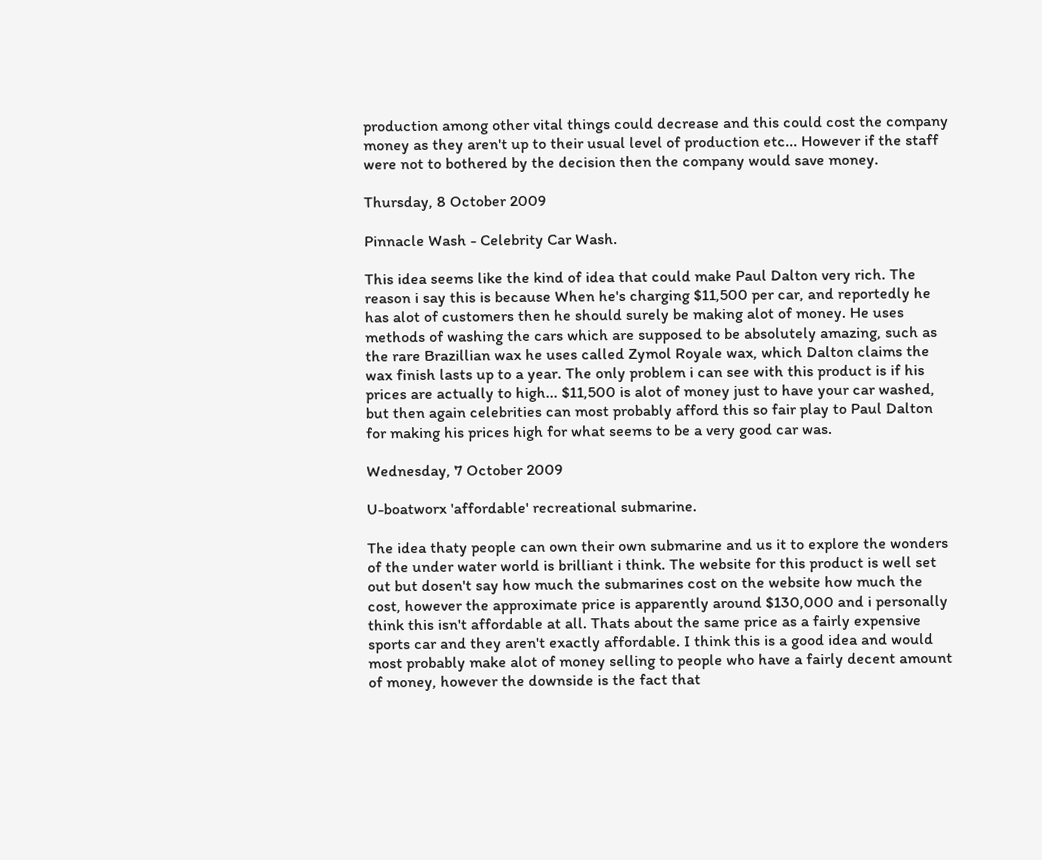production among other vital things could decrease and this could cost the company money as they aren't up to their usual level of production etc... However if the staff were not to bothered by the decision then the company would save money.

Thursday, 8 October 2009

Pinnacle Wash - Celebrity Car Wash.

This idea seems like the kind of idea that could make Paul Dalton very rich. The reason i say this is because When he's charging $11,500 per car, and reportedly he has alot of customers then he should surely be making alot of money. He uses methods of washing the cars which are supposed to be absolutely amazing, such as the rare Brazillian wax he uses called Zymol Royale wax, which Dalton claims the wax finish lasts up to a year. The only problem i can see with this product is if his prices are actually to high... $11,500 is alot of money just to have your car washed, but then again celebrities can most probably afford this so fair play to Paul Dalton for making his prices high for what seems to be a very good car was.

Wednesday, 7 October 2009

U-boatworx 'affordable' recreational submarine.

The idea thaty people can own their own submarine and us it to explore the wonders of the under water world is brilliant i think. The website for this product is well set out but dosen't say how much the submarines cost on the website how much the cost, however the approximate price is apparently around $130,000 and i personally think this isn't affordable at all. Thats about the same price as a fairly expensive sports car and they aren't exactly affordable. I think this is a good idea and would most probably make alot of money selling to people who have a fairly decent amount of money, however the downside is the fact that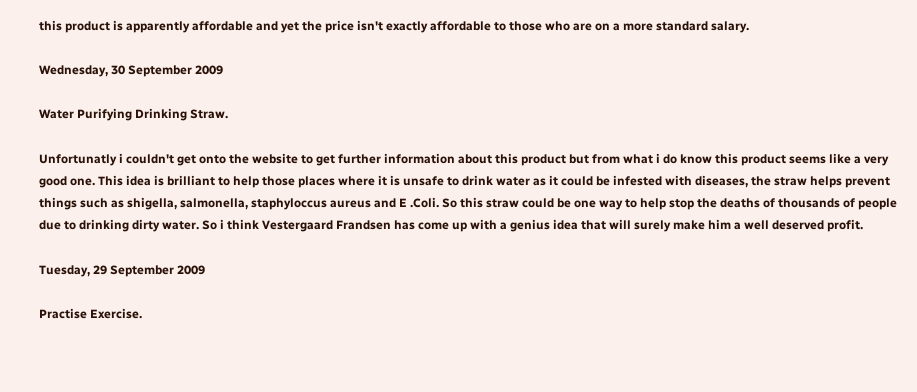this product is apparently affordable and yet the price isn't exactly affordable to those who are on a more standard salary.

Wednesday, 30 September 2009

Water Purifying Drinking Straw.

Unfortunatly i couldn't get onto the website to get further information about this product but from what i do know this product seems like a very good one. This idea is brilliant to help those places where it is unsafe to drink water as it could be infested with diseases, the straw helps prevent things such as shigella, salmonella, staphyloccus aureus and E .Coli. So this straw could be one way to help stop the deaths of thousands of people due to drinking dirty water. So i think Vestergaard Frandsen has come up with a genius idea that will surely make him a well deserved profit.

Tuesday, 29 September 2009

Practise Exercise.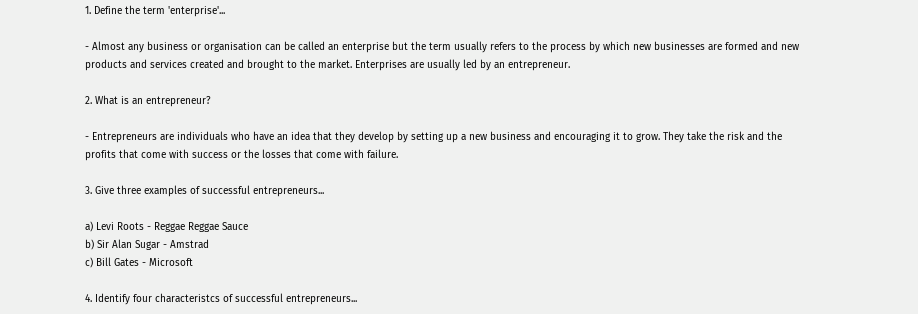1. Define the term 'enterprise'...

- Almost any business or organisation can be called an enterprise but the term usually refers to the process by which new businesses are formed and new products and services created and brought to the market. Enterprises are usually led by an entrepreneur.

2. What is an entrepreneur?

- Entrepreneurs are individuals who have an idea that they develop by setting up a new business and encouraging it to grow. They take the risk and the profits that come with success or the losses that come with failure.

3. Give three examples of successful entrepreneurs...

a) Levi Roots - Reggae Reggae Sauce
b) Sir Alan Sugar - Amstrad
c) Bill Gates - Microsoft

4. Identify four characteristcs of successful entrepreneurs...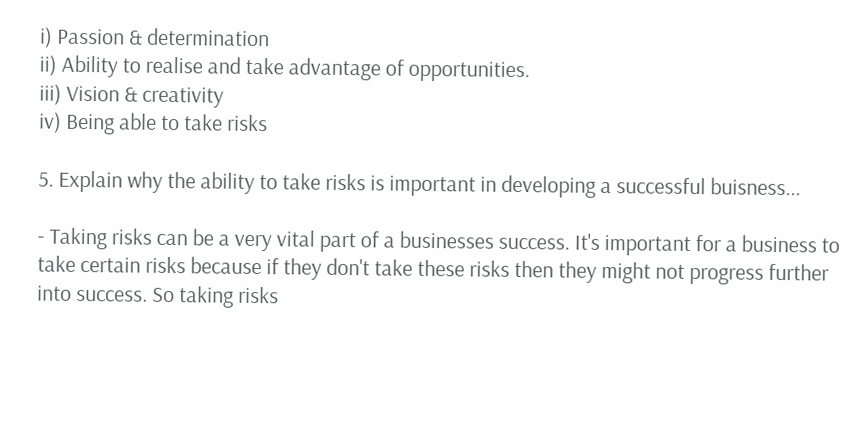i) Passion & determination
ii) Ability to realise and take advantage of opportunities.
iii) Vision & creativity
iv) Being able to take risks

5. Explain why the ability to take risks is important in developing a successful buisness...

- Taking risks can be a very vital part of a businesses success. It's important for a business to take certain risks because if they don't take these risks then they might not progress further into success. So taking risks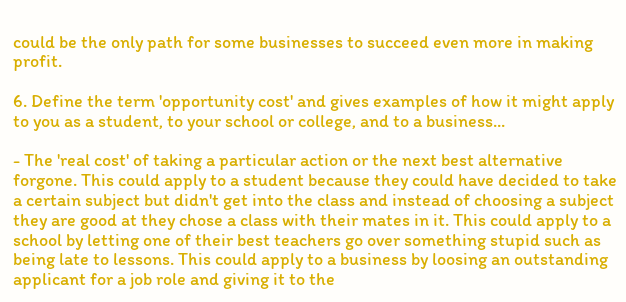could be the only path for some businesses to succeed even more in making profit.

6. Define the term 'opportunity cost' and gives examples of how it might apply to you as a student, to your school or college, and to a business...

- The 'real cost' of taking a particular action or the next best alternative forgone. This could apply to a student because they could have decided to take a certain subject but didn't get into the class and instead of choosing a subject they are good at they chose a class with their mates in it. This could apply to a school by letting one of their best teachers go over something stupid such as being late to lessons. This could apply to a business by loosing an outstanding applicant for a job role and giving it to the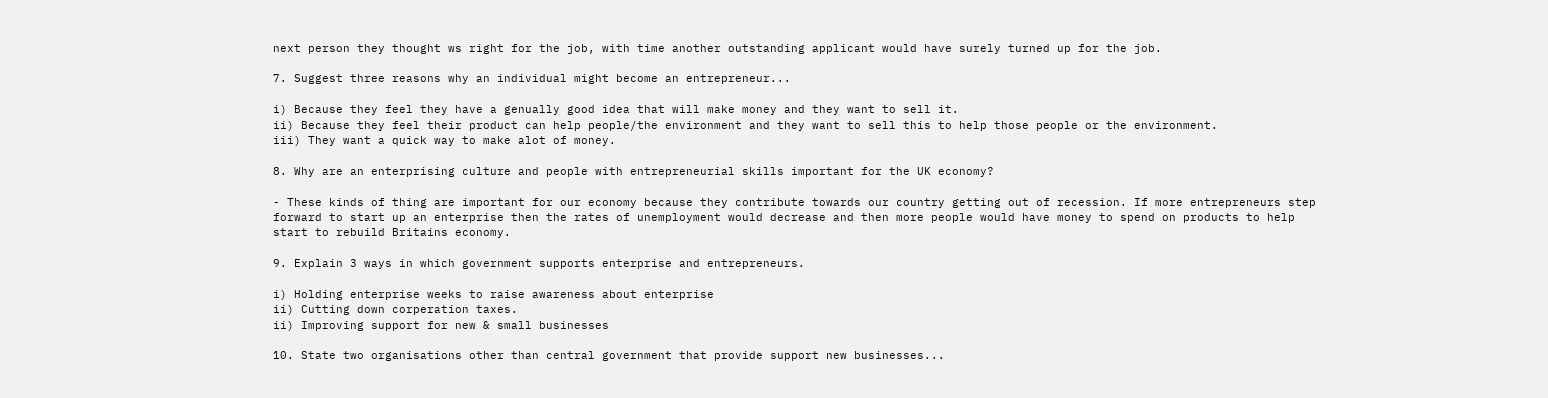next person they thought ws right for the job, with time another outstanding applicant would have surely turned up for the job.

7. Suggest three reasons why an individual might become an entrepreneur...

i) Because they feel they have a genually good idea that will make money and they want to sell it.
ii) Because they feel their product can help people/the environment and they want to sell this to help those people or the environment.
iii) They want a quick way to make alot of money.

8. Why are an enterprising culture and people with entrepreneurial skills important for the UK economy?

- These kinds of thing are important for our economy because they contribute towards our country getting out of recession. If more entrepreneurs step forward to start up an enterprise then the rates of unemployment would decrease and then more people would have money to spend on products to help start to rebuild Britains economy.

9. Explain 3 ways in which government supports enterprise and entrepreneurs.

i) Holding enterprise weeks to raise awareness about enterprise
ii) Cutting down corperation taxes.
ii) Improving support for new & small businesses

10. State two organisations other than central government that provide support new businesses...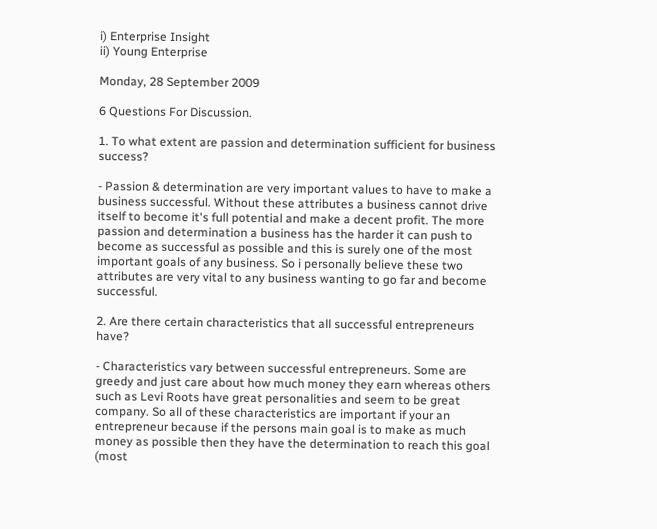i) Enterprise Insight
ii) Young Enterprise

Monday, 28 September 2009

6 Questions For Discussion.

1. To what extent are passion and determination sufficient for business success?

- Passion & determination are very important values to have to make a business successful. Without these attributes a business cannot drive itself to become it's full potential and make a decent profit. The more passion and determination a business has the harder it can push to become as successful as possible and this is surely one of the most important goals of any business. So i personally believe these two attributes are very vital to any business wanting to go far and become successful.

2. Are there certain characteristics that all successful entrepreneurs have?

- Characteristics vary between successful entrepreneurs. Some are greedy and just care about how much money they earn whereas others such as Levi Roots have great personalities and seem to be great company. So all of these characteristics are important if your an entrepreneur because if the persons main goal is to make as much money as possible then they have the determination to reach this goal (most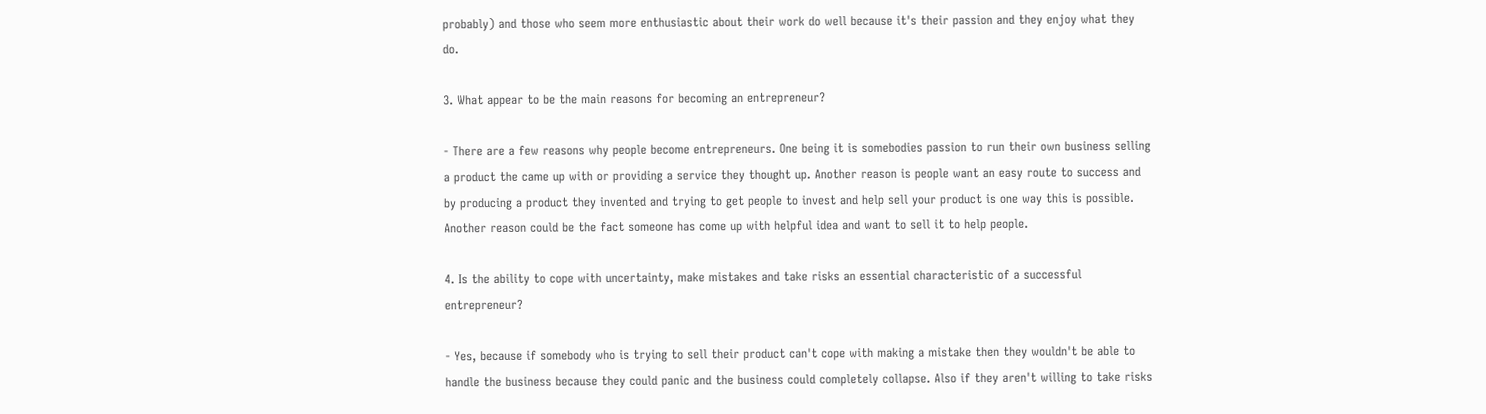probably) and those who seem more enthusiastic about their work do well because it's their passion and they enjoy what they do.

3. What appear to be the main reasons for becoming an entrepreneur?

- There are a few reasons why people become entrepreneurs. One being it is somebodies passion to run their own business selling a product the came up with or providing a service they thought up. Another reason is people want an easy route to success and by producing a product they invented and trying to get people to invest and help sell your product is one way this is possible. Another reason could be the fact someone has come up with helpful idea and want to sell it to help people.

4. Is the ability to cope with uncertainty, make mistakes and take risks an essential characteristic of a successful entrepreneur?

- Yes, because if somebody who is trying to sell their product can't cope with making a mistake then they wouldn't be able to handle the business because they could panic and the business could completely collapse. Also if they aren't willing to take risks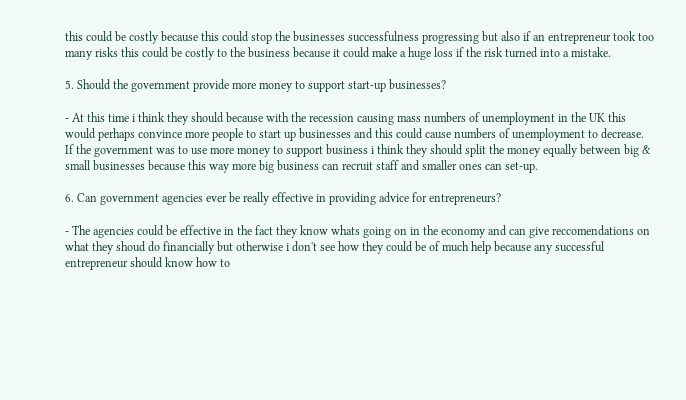this could be costly because this could stop the businesses successfulness progressing but also if an entrepreneur took too many risks this could be costly to the business because it could make a huge loss if the risk turned into a mistake.

5. Should the government provide more money to support start-up businesses?

- At this time i think they should because with the recession causing mass numbers of unemployment in the UK this would perhaps convince more people to start up businesses and this could cause numbers of unemployment to decrease. If the government was to use more money to support business i think they should split the money equally between big & small businesses because this way more big business can recruit staff and smaller ones can set-up.

6. Can government agencies ever be really effective in providing advice for entrepreneurs?

- The agencies could be effective in the fact they know whats going on in the economy and can give reccomendations on what they shoud do financially but otherwise i don't see how they could be of much help because any successful entrepreneur should know how to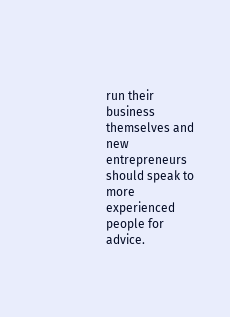run their business themselves and new entrepreneurs should speak to more experienced people for advice.